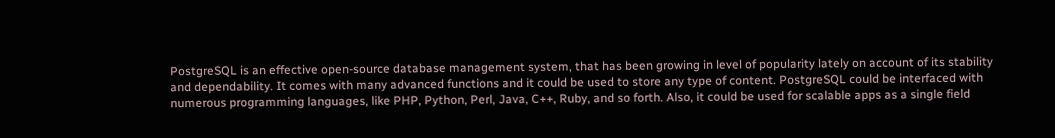PostgreSQL is an effective open-source database management system, that has been growing in level of popularity lately on account of its stability and dependability. It comes with many advanced functions and it could be used to store any type of content. PostgreSQL could be interfaced with numerous programming languages, like PHP, Python, Perl, Java, C++, Ruby, and so forth. Also, it could be used for scalable apps as a single field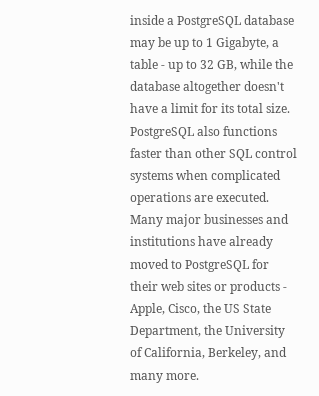inside a PostgreSQL database may be up to 1 Gigabyte, a table - up to 32 GB, while the database altogether doesn't have a limit for its total size. PostgreSQL also functions faster than other SQL control systems when complicated operations are executed. Many major businesses and institutions have already moved to PostgreSQL for their web sites or products - Apple, Cisco, the US State Department, the University of California, Berkeley, and many more.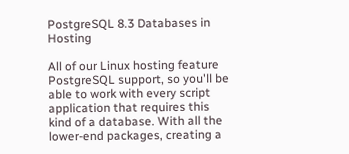PostgreSQL 8.3 Databases in Hosting

All of our Linux hosting feature PostgreSQL support, so you'll be able to work with every script application that requires this kind of a database. With all the lower-end packages, creating a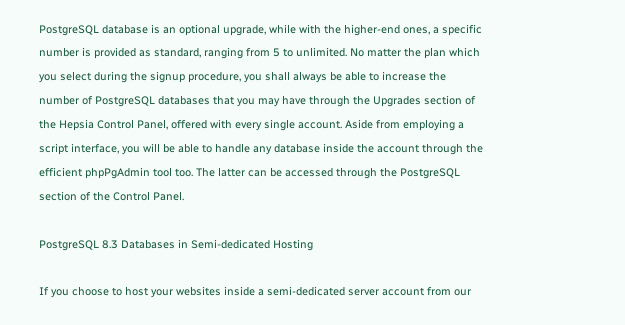PostgreSQL database is an optional upgrade, while with the higher-end ones, a specific number is provided as standard, ranging from 5 to unlimited. No matter the plan which you select during the signup procedure, you shall always be able to increase the number of PostgreSQL databases that you may have through the Upgrades section of the Hepsia Control Panel, offered with every single account. Aside from employing a script interface, you will be able to handle any database inside the account through the efficient phpPgAdmin tool too. The latter can be accessed through the PostgreSQL section of the Control Panel.

PostgreSQL 8.3 Databases in Semi-dedicated Hosting

If you choose to host your websites inside a semi-dedicated server account from our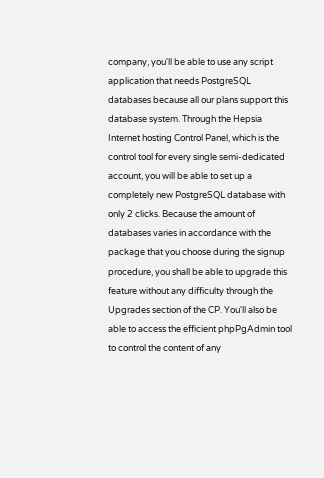company, you'll be able to use any script application that needs PostgreSQL databases because all our plans support this database system. Through the Hepsia Internet hosting Control Panel, which is the control tool for every single semi-dedicated account, you will be able to set up a completely new PostgreSQL database with only 2 clicks. Because the amount of databases varies in accordance with the package that you choose during the signup procedure, you shall be able to upgrade this feature without any difficulty through the Upgrades section of the CP. You'll also be able to access the efficient phpPgAdmin tool to control the content of any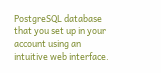PostgreSQL database that you set up in your account using an intuitive web interface.